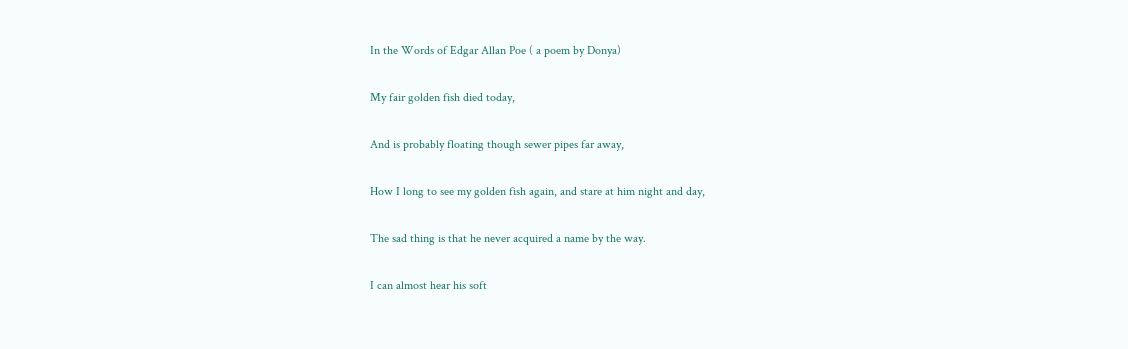In the Words of Edgar Allan Poe ( a poem by Donya)

My fair golden fish died today,

And is probably floating though sewer pipes far away,

How I long to see my golden fish again, and stare at him night and day,

The sad thing is that he never acquired a name by the way.

I can almost hear his soft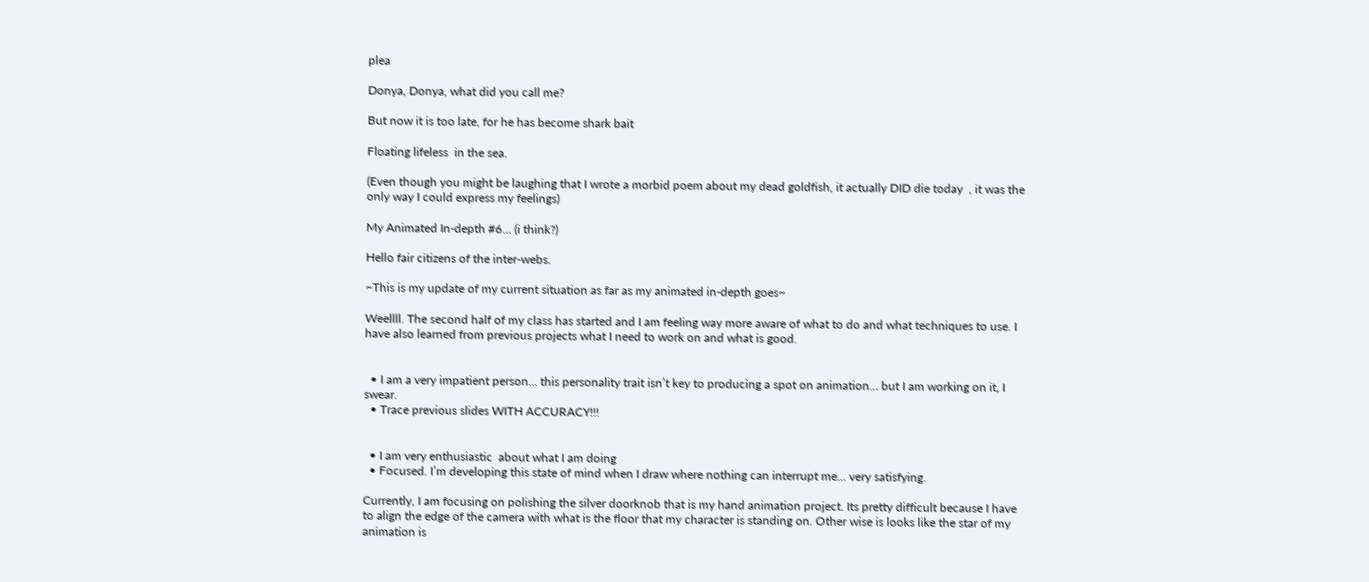plea

Donya, Donya, what did you call me?

But now it is too late, for he has become shark bait

Floating lifeless  in the sea.

(Even though you might be laughing that I wrote a morbid poem about my dead goldfish, it actually DID die today  , it was the only way I could express my feelings)

My Animated In-depth #6… (i think?)

Hello fair citizens of the inter-webs.

~This is my update of my current situation as far as my animated in-depth goes~

Weellll. The second half of my class has started and I am feeling way more aware of what to do and what techniques to use. I have also learned from previous projects what I need to work on and what is good.


  • I am a very impatient person… this personality trait isn’t key to producing a spot on animation… but I am working on it, I swear.
  • Trace previous slides WITH ACCURACY!!!


  • I am very enthusiastic  about what I am doing
  • Focused. I’m developing this state of mind when I draw where nothing can interrupt me… very satisfying.

Currently, I am focusing on polishing the silver doorknob that is my hand animation project. Its pretty difficult because I have to align the edge of the camera with what is the floor that my character is standing on. Other wise is looks like the star of my animation is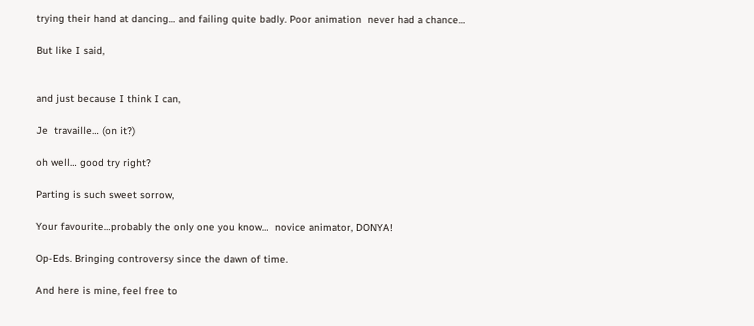trying their hand at dancing… and failing quite badly. Poor animation  never had a chance…

But like I said,


and just because I think I can,

Je  travaille… (on it?)

oh well… good try right?

Parting is such sweet sorrow,

Your favourite…probably the only one you know…  novice animator, DONYA!

Op-Eds. Bringing controversy since the dawn of time.

And here is mine, feel free to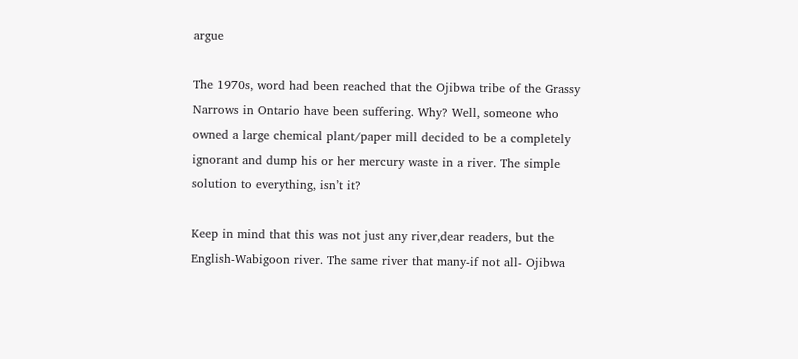argue

The 1970s, word had been reached that the Ojibwa tribe of the Grassy Narrows in Ontario have been suffering. Why? Well, someone who owned a large chemical plant/paper mill decided to be a completely ignorant and dump his or her mercury waste in a river. The simple solution to everything, isn’t it?

Keep in mind that this was not just any river,dear readers, but the English-Wabigoon river. The same river that many-if not all- Ojibwa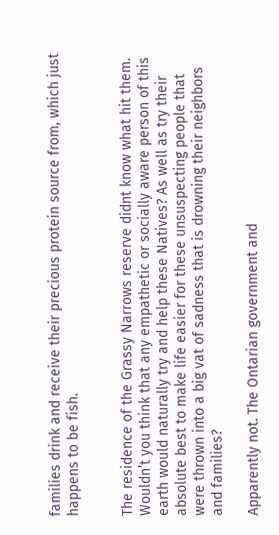families drink and receive their precious protein source from, which just happens to be fish.


The residence of the Grassy Narrows reserve didnt know what hit them. Wouldn’t you think that any empathetic or socially aware person of this earth would naturally try and help these Natives? As well as try their absolute best to make life easier for these unsuspecting people that were thrown into a big vat of sadness that is drowning their neighbors and families?

Apparently not. The Ontarian government and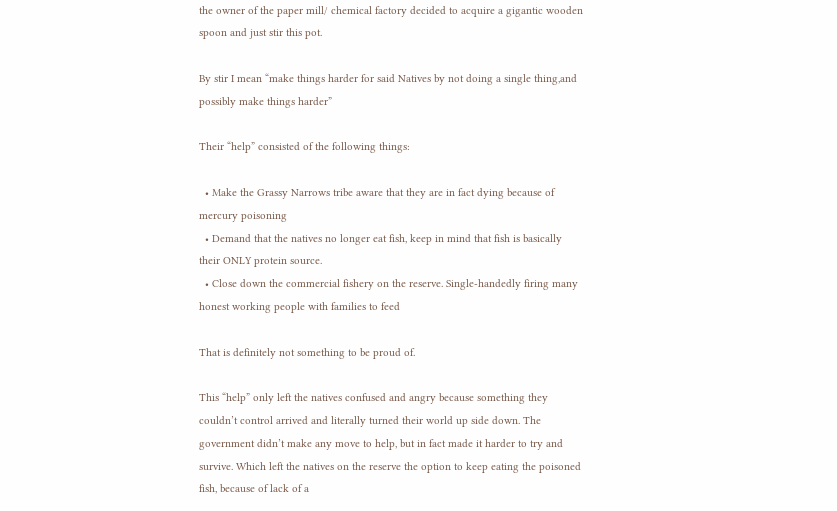the owner of the paper mill/ chemical factory decided to acquire a gigantic wooden spoon and just stir this pot.

By stir I mean “make things harder for said Natives by not doing a single thing,and possibly make things harder”

Their “help” consisted of the following things:

  • Make the Grassy Narrows tribe aware that they are in fact dying because of mercury poisoning
  • Demand that the natives no longer eat fish, keep in mind that fish is basically their ONLY protein source.
  • Close down the commercial fishery on the reserve. Single-handedly firing many honest working people with families to feed

That is definitely not something to be proud of.

This “help” only left the natives confused and angry because something they couldn’t control arrived and literally turned their world up side down. The government didn’t make any move to help, but in fact made it harder to try and survive. Which left the natives on the reserve the option to keep eating the poisoned fish, because of lack of a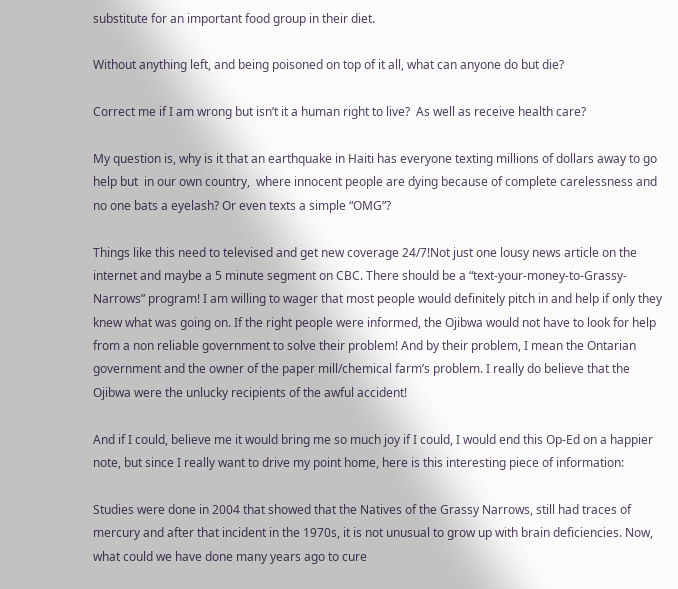substitute for an important food group in their diet.

Without anything left, and being poisoned on top of it all, what can anyone do but die?

Correct me if I am wrong but isn’t it a human right to live?  As well as receive health care?

My question is, why is it that an earthquake in Haiti has everyone texting millions of dollars away to go help but  in our own country,  where innocent people are dying because of complete carelessness and no one bats a eyelash? Or even texts a simple “OMG”?

Things like this need to televised and get new coverage 24/7!Not just one lousy news article on the internet and maybe a 5 minute segment on CBC. There should be a “text-your-money-to-Grassy-Narrows” program! I am willing to wager that most people would definitely pitch in and help if only they knew what was going on. If the right people were informed, the Ojibwa would not have to look for help from a non reliable government to solve their problem! And by their problem, I mean the Ontarian government and the owner of the paper mill/chemical farm’s problem. I really do believe that the Ojibwa were the unlucky recipients of the awful accident!

And if I could, believe me it would bring me so much joy if I could, I would end this Op-Ed on a happier note, but since I really want to drive my point home, here is this interesting piece of information:

Studies were done in 2004 that showed that the Natives of the Grassy Narrows, still had traces of mercury and after that incident in the 1970s, it is not unusual to grow up with brain deficiencies. Now, what could we have done many years ago to cure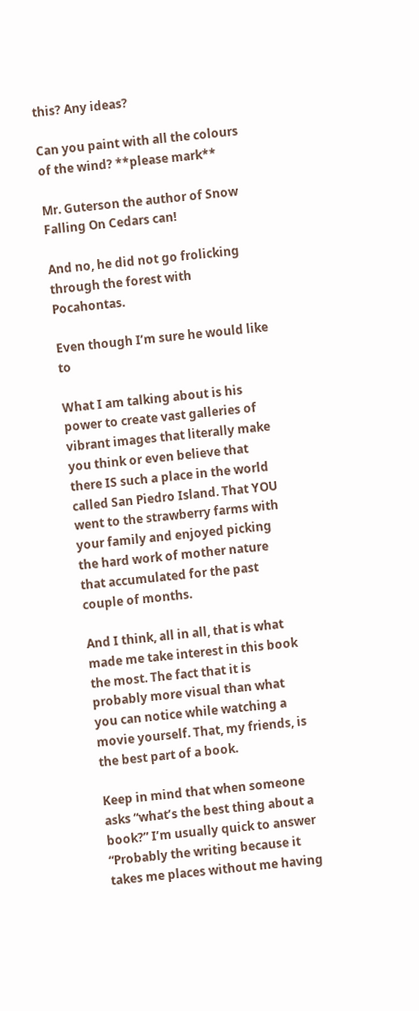this? Any ideas?

Can you paint with all the colours of the wind? **please mark**

Mr. Guterson the author of Snow Falling On Cedars can!

And no, he did not go frolicking through the forest with Pocahontas.

Even though I’m sure he would like to

What I am talking about is his power to create vast galleries of vibrant images that literally make you think or even believe that there IS such a place in the world called San Piedro Island. That YOU went to the strawberry farms with your family and enjoyed picking the hard work of mother nature that accumulated for the past couple of months.

And I think, all in all, that is what made me take interest in this book the most. The fact that it is probably more visual than what you can notice while watching a movie yourself. That, my friends, is the best part of a book.

Keep in mind that when someone asks “what’s the best thing about a book?” I’m usually quick to answer “Probably the writing because it takes me places without me having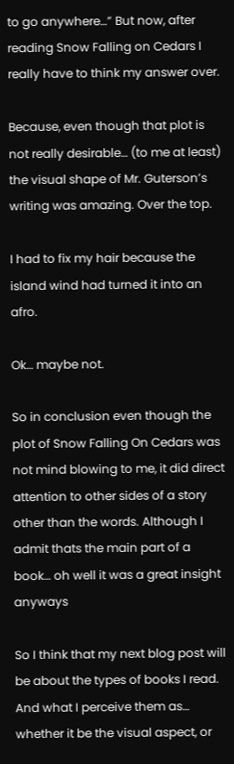to go anywhere…” But now, after reading Snow Falling on Cedars I really have to think my answer over.

Because, even though that plot is not really desirable… (to me at least) the visual shape of Mr. Guterson’s writing was amazing. Over the top.

I had to fix my hair because the island wind had turned it into an afro.

Ok… maybe not.

So in conclusion even though the plot of Snow Falling On Cedars was not mind blowing to me, it did direct attention to other sides of a story other than the words. Although I admit thats the main part of a book… oh well it was a great insight anyways

So I think that my next blog post will be about the types of books I read. And what I perceive them as… whether it be the visual aspect, or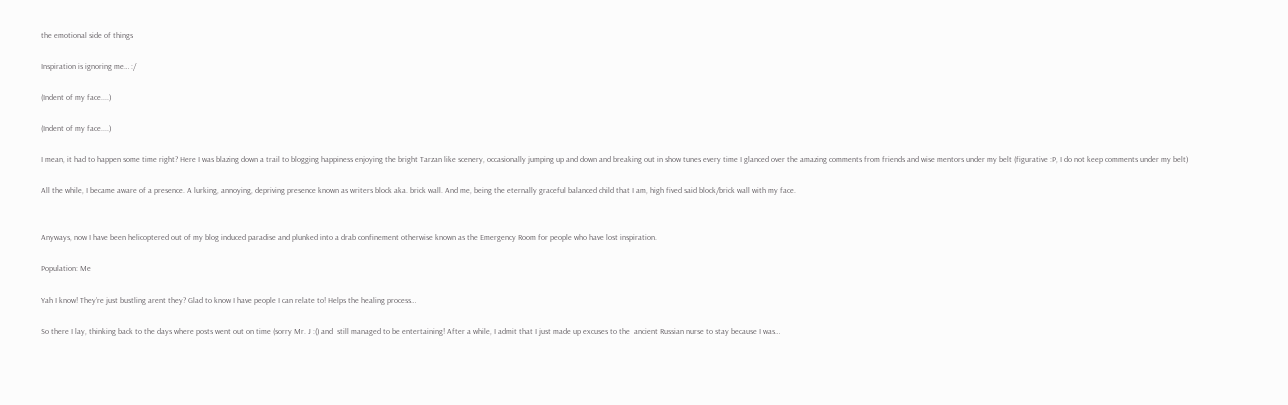the emotional side of things

Inspiration is ignoring me… :/

(Indent of my face....)

(Indent of my face....)

I mean, it had to happen some time right? Here I was blazing down a trail to blogging happiness enjoying the bright Tarzan like scenery, occasionally jumping up and down and breaking out in show tunes every time I glanced over the amazing comments from friends and wise mentors under my belt (figurative :P, I do not keep comments under my belt)

All the while, I became aware of a presence. A lurking, annoying, depriving presence known as writers block aka. brick wall. And me, being the eternally graceful balanced child that I am, high fived said block/brick wall with my face.


Anyways, now I have been helicoptered out of my blog induced paradise and plunked into a drab confinement otherwise known as the Emergency Room for people who have lost inspiration.

Population: Me

Yah I know! They’re just bustling arent they? Glad to know I have people I can relate to! Helps the healing process…

So there I lay, thinking back to the days where posts went out on time (sorry Mr. J :() and  still managed to be entertaining! After a while, I admit that I just made up excuses to the  ancient Russian nurse to stay because I was…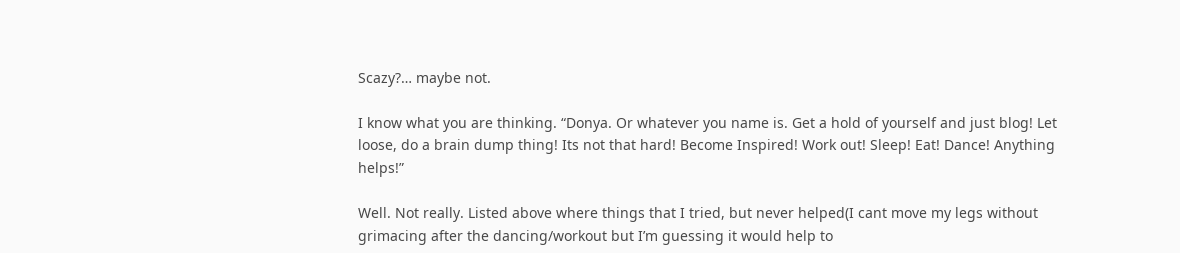Scazy?… maybe not.

I know what you are thinking. “Donya. Or whatever you name is. Get a hold of yourself and just blog! Let loose, do a brain dump thing! Its not that hard! Become Inspired! Work out! Sleep! Eat! Dance! Anything helps!”

Well. Not really. Listed above where things that I tried, but never helped(I cant move my legs without grimacing after the dancing/workout but I’m guessing it would help to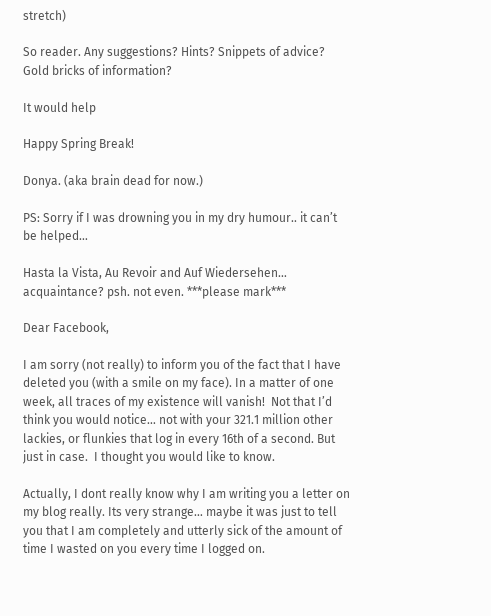stretch)

So reader. Any suggestions? Hints? Snippets of advice? Gold bricks of information?

It would help

Happy Spring Break!

Donya. (aka brain dead for now.)

PS: Sorry if I was drowning you in my dry humour.. it can’t be helped…

Hasta la Vista, Au Revoir and Auf Wiedersehen… acquaintance? psh. not even. ***please mark***

Dear Facebook,

I am sorry (not really) to inform you of the fact that I have deleted you (with a smile on my face). In a matter of one week, all traces of my existence will vanish!  Not that I’d think you would notice… not with your 321.1 million other lackies, or flunkies that log in every 16th of a second. But just in case.  I thought you would like to know.

Actually, I dont really know why I am writing you a letter on my blog really. Its very strange… maybe it was just to tell you that I am completely and utterly sick of the amount of time I wasted on you every time I logged on.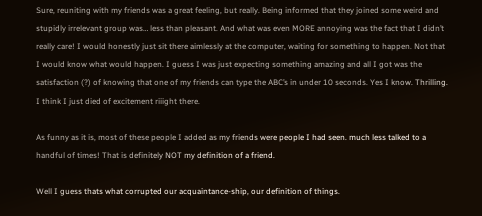Sure, reuniting with my friends was a great feeling, but really. Being informed that they joined some weird and stupidly irrelevant group was… less than pleasant. And what was even MORE annoying was the fact that I didn’t really care! I would honestly just sit there aimlessly at the computer, waiting for something to happen. Not that I would know what would happen. I guess I was just expecting something amazing and all I got was the satisfaction (?) of knowing that one of my friends can type the ABC’s in under 10 seconds. Yes I know. Thrilling. I think I just died of excitement riiight there.

As funny as it is, most of these people I added as my friends were people I had seen. much less talked to a handful of times! That is definitely NOT my definition of a friend.

Well I guess thats what corrupted our acquaintance-ship, our definition of things.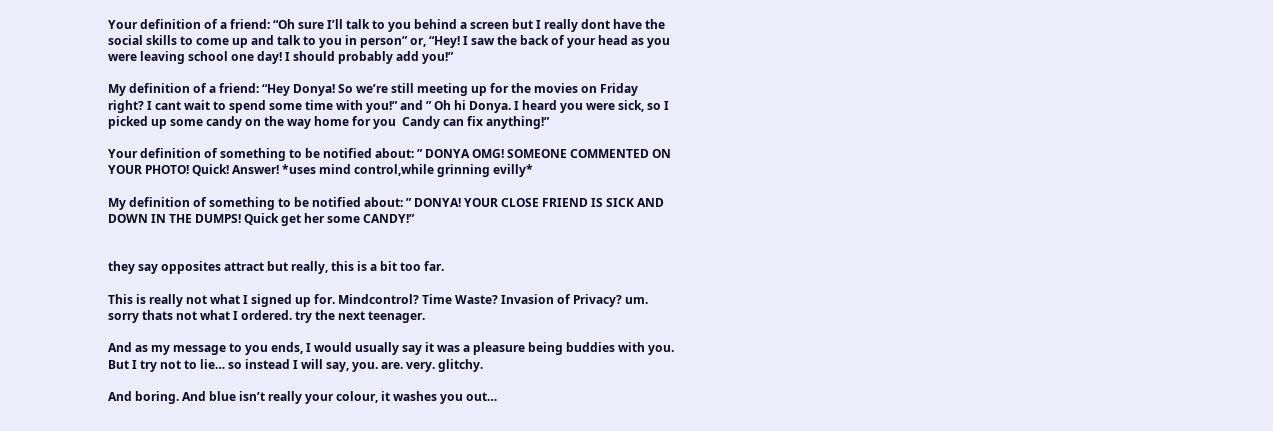Your definition of a friend: “Oh sure I’ll talk to you behind a screen but I really dont have the social skills to come up and talk to you in person” or, “Hey! I saw the back of your head as you were leaving school one day! I should probably add you!”

My definition of a friend: “Hey Donya! So we’re still meeting up for the movies on Friday right? I cant wait to spend some time with you!” and ” Oh hi Donya. I heard you were sick, so I picked up some candy on the way home for you  Candy can fix anything!”

Your definition of something to be notified about: ” DONYA OMG! SOMEONE COMMENTED ON YOUR PHOTO! Quick! Answer! *uses mind control,while grinning evilly*

My definition of something to be notified about: ” DONYA! YOUR CLOSE FRIEND IS SICK AND DOWN IN THE DUMPS! Quick get her some CANDY!”


they say opposites attract but really, this is a bit too far.

This is really not what I signed up for. Mindcontrol? Time Waste? Invasion of Privacy? um. sorry thats not what I ordered. try the next teenager.

And as my message to you ends, I would usually say it was a pleasure being buddies with you. But I try not to lie… so instead I will say, you. are. very. glitchy.

And boring. And blue isn’t really your colour, it washes you out…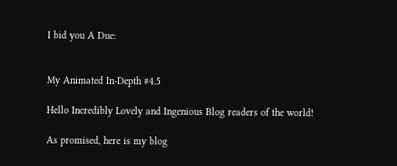I bid you A Due:


My Animated In-Depth #4.5

Hello Incredibly Lovely and Ingenious Blog readers of the world!

As promised, here is my blog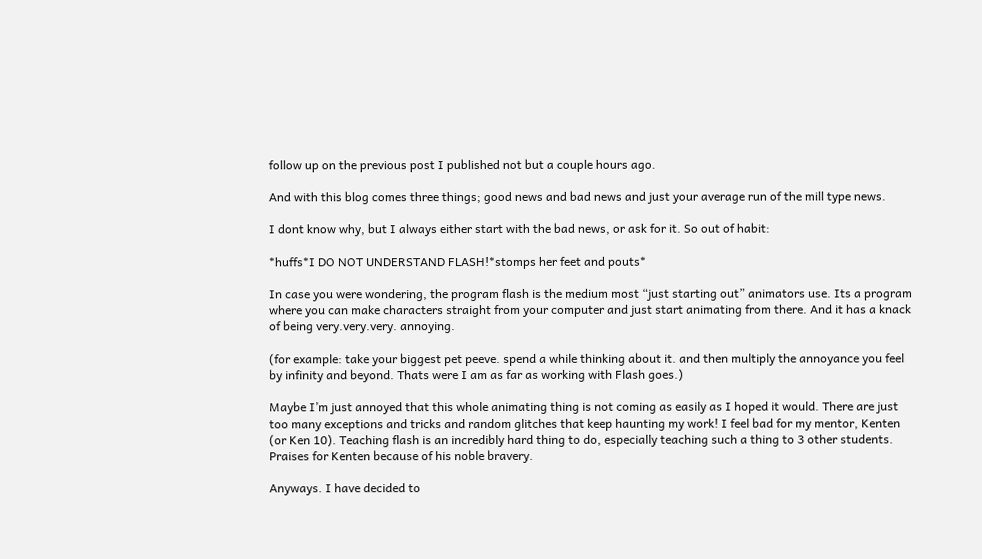follow up on the previous post I published not but a couple hours ago.

And with this blog comes three things; good news and bad news and just your average run of the mill type news.

I dont know why, but I always either start with the bad news, or ask for it. So out of habit:

*huffs*I DO NOT UNDERSTAND FLASH!*stomps her feet and pouts*

In case you were wondering, the program flash is the medium most “just starting out” animators use. Its a program where you can make characters straight from your computer and just start animating from there. And it has a knack of being very.very.very. annoying.

(for example: take your biggest pet peeve. spend a while thinking about it. and then multiply the annoyance you feel by infinity and beyond. Thats were I am as far as working with Flash goes.)

Maybe I’m just annoyed that this whole animating thing is not coming as easily as I hoped it would. There are just too many exceptions and tricks and random glitches that keep haunting my work! I feel bad for my mentor, Kenten (or Ken 10). Teaching flash is an incredibly hard thing to do, especially teaching such a thing to 3 other students. Praises for Kenten because of his noble bravery.

Anyways. I have decided to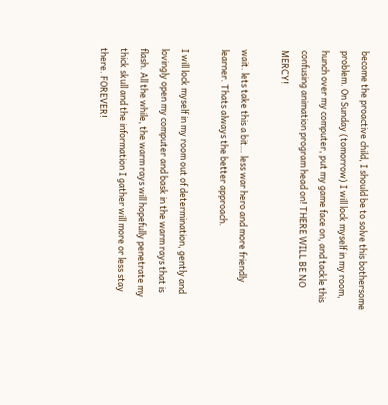become the proactive child, I should be to solve this bothersome problem. On Sunday (tomorrow) I will lock myself in my room, hunch over my computer, put my game face on, and tackle this confusing animation program head on! THERE WILL BE NO MERCY!

wait. lets take this a bit… less war hero and more friendly learner. Thats always the better approach.

I will lock myself in my room out of determination, gently and lovingly open my computer and bask in the warm rays that is flash. All the while, the warm rays will hopefully penetrate my thick skull and the information I gather will more or less stay there. FOREVER!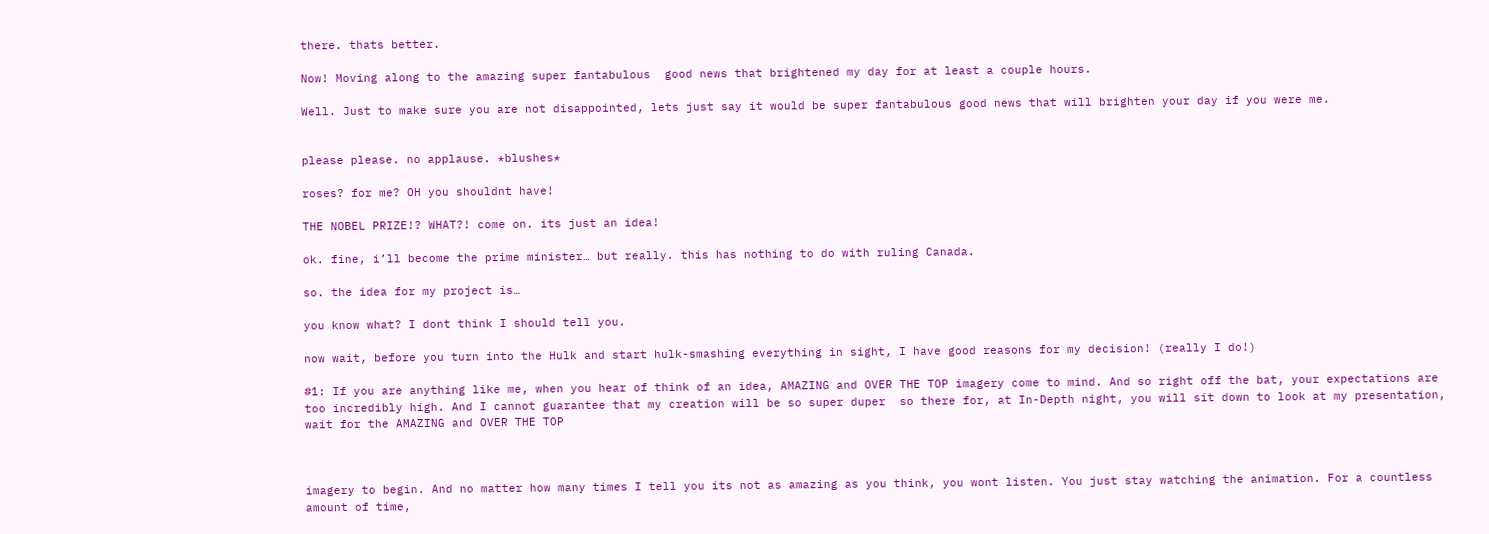there. thats better.

Now! Moving along to the amazing super fantabulous  good news that brightened my day for at least a couple hours.

Well. Just to make sure you are not disappointed, lets just say it would be super fantabulous good news that will brighten your day if you were me.


please please. no applause. *blushes*

roses? for me? OH you shouldnt have!

THE NOBEL PRIZE!? WHAT?! come on. its just an idea!

ok. fine, i’ll become the prime minister… but really. this has nothing to do with ruling Canada.

so. the idea for my project is…

you know what? I dont think I should tell you.

now wait, before you turn into the Hulk and start hulk-smashing everything in sight, I have good reasons for my decision! (really I do!)

#1: If you are anything like me, when you hear of think of an idea, AMAZING and OVER THE TOP imagery come to mind. And so right off the bat, your expectations are too incredibly high. And I cannot guarantee that my creation will be so super duper  so there for, at In-Depth night, you will sit down to look at my presentation, wait for the AMAZING and OVER THE TOP



imagery to begin. And no matter how many times I tell you its not as amazing as you think, you wont listen. You just stay watching the animation. For a countless amount of time,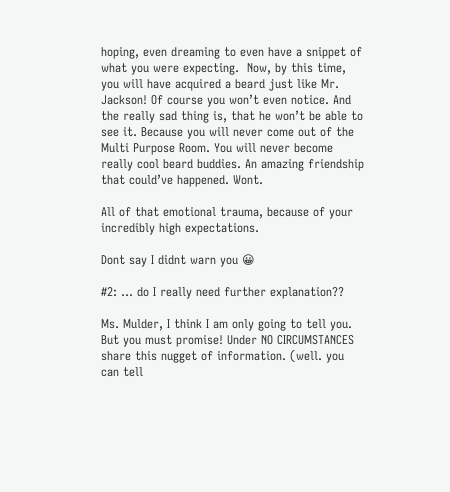hoping, even dreaming to even have a snippet of what you were expecting.  Now, by this time, you will have acquired a beard just like Mr. Jackson! Of course you won’t even notice. And the really sad thing is, that he won’t be able to see it. Because you will never come out of the Multi Purpose Room. You will never become really cool beard buddies. An amazing friendship that could’ve happened. Wont.

All of that emotional trauma, because of your incredibly high expectations.

Dont say I didnt warn you 😀

#2: … do I really need further explanation??

Ms. Mulder, I think I am only going to tell you. But you must promise! Under NO CIRCUMSTANCES  share this nugget of information. (well. you can tell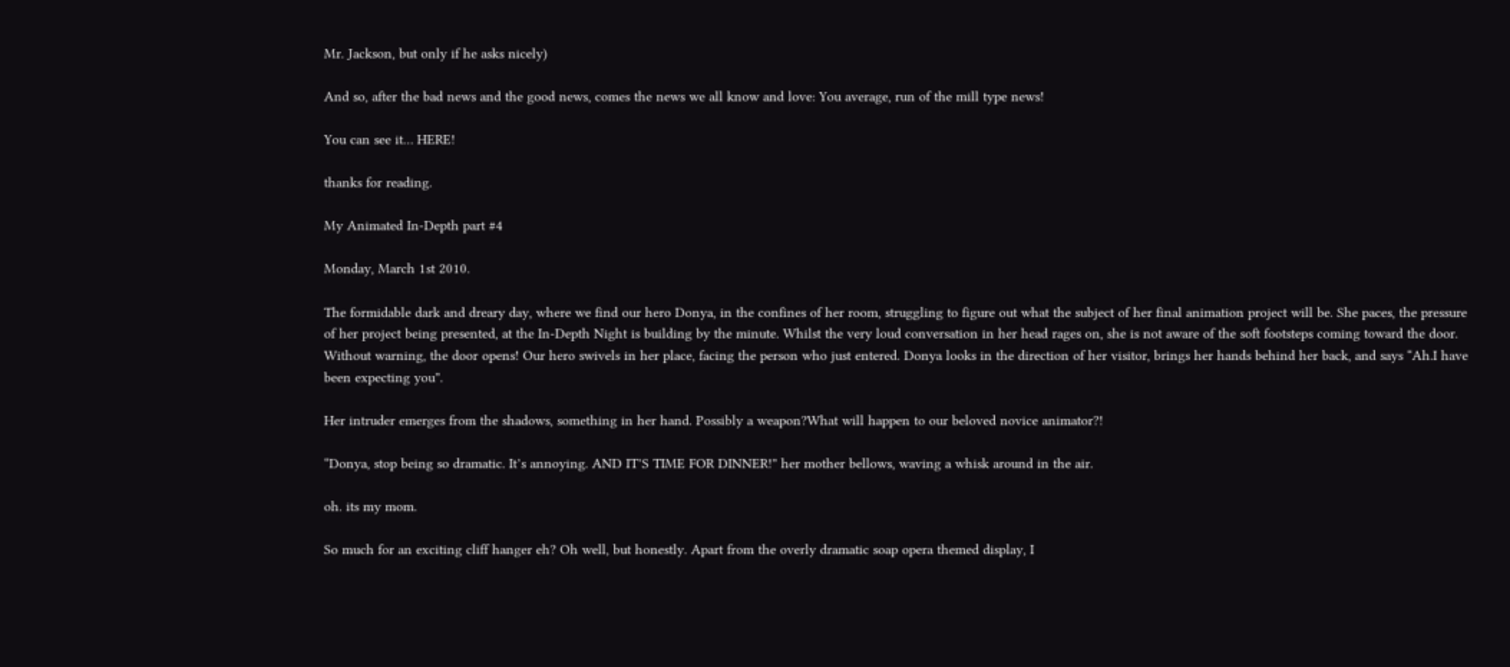Mr. Jackson, but only if he asks nicely)

And so, after the bad news and the good news, comes the news we all know and love: You average, run of the mill type news!

You can see it… HERE!

thanks for reading.

My Animated In-Depth part #4

Monday, March 1st 2010.

The formidable dark and dreary day, where we find our hero Donya, in the confines of her room, struggling to figure out what the subject of her final animation project will be. She paces, the pressure of her project being presented, at the In-Depth Night is building by the minute. Whilst the very loud conversation in her head rages on, she is not aware of the soft footsteps coming toward the door.  Without warning, the door opens! Our hero swivels in her place, facing the person who just entered. Donya looks in the direction of her visitor, brings her hands behind her back, and says “Ah.I have been expecting you”.

Her intruder emerges from the shadows, something in her hand. Possibly a weapon?What will happen to our beloved novice animator?!

“Donya, stop being so dramatic. It’s annoying. AND IT’S TIME FOR DINNER!” her mother bellows, waving a whisk around in the air.

oh. its my mom.

So much for an exciting cliff hanger eh? Oh well, but honestly. Apart from the overly dramatic soap opera themed display, I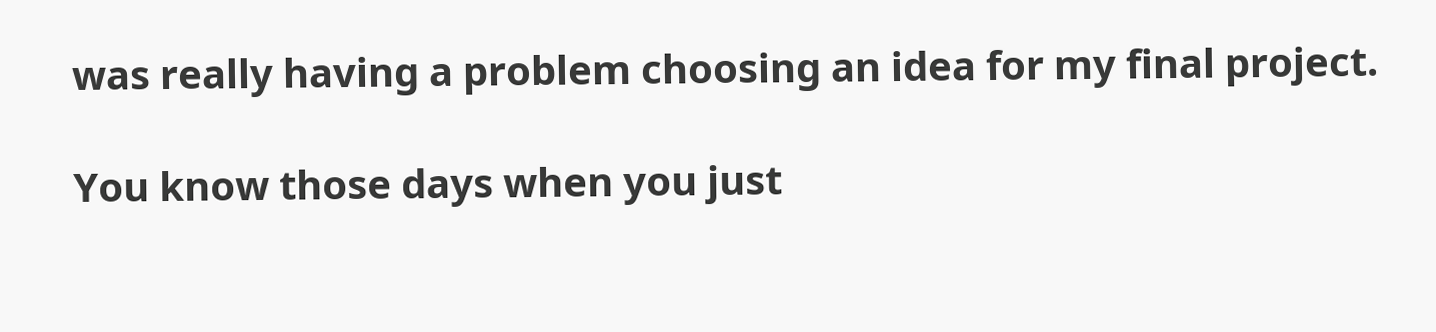was really having a problem choosing an idea for my final project.

You know those days when you just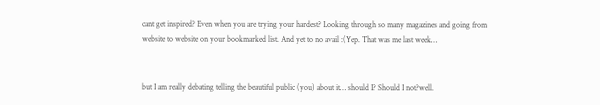cant get inspired? Even when you are trying your hardest? Looking through so many magazines and going from website to website on your bookmarked list. And yet to no avail :(Yep. That was me last week…


but I am really debating telling the beautiful public (you) about it… should I? Should I not?well.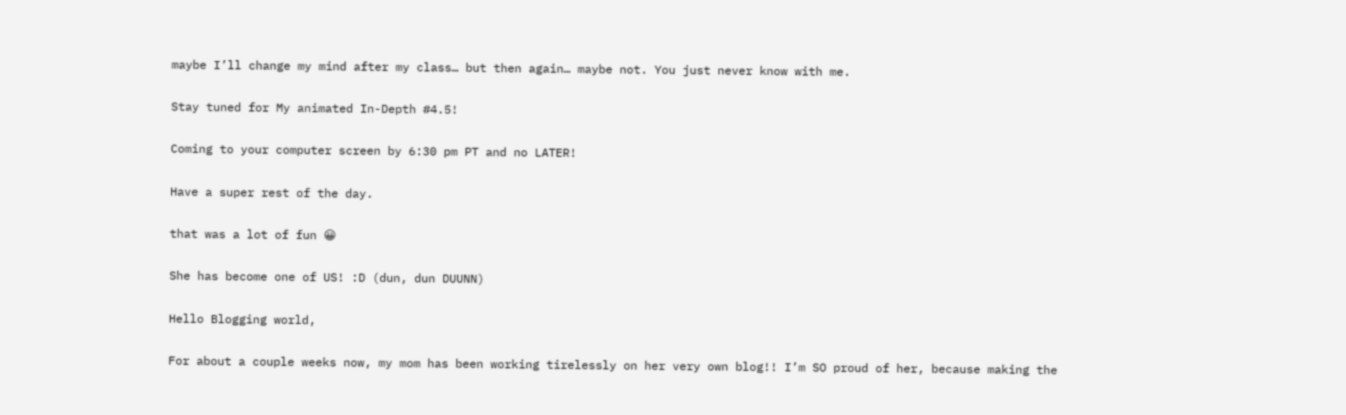maybe I’ll change my mind after my class… but then again… maybe not. You just never know with me.

Stay tuned for My animated In-Depth #4.5!

Coming to your computer screen by 6:30 pm PT and no LATER!

Have a super rest of the day.

that was a lot of fun 😀

She has become one of US! :D (dun, dun DUUNN)

Hello Blogging world,

For about a couple weeks now, my mom has been working tirelessly on her very own blog!! I’m SO proud of her, because making the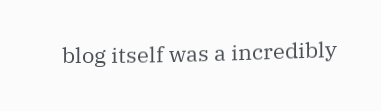blog itself was a incredibly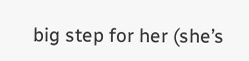big step for her (she’s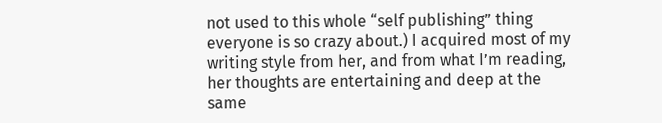not used to this whole “self publishing” thing everyone is so crazy about.) I acquired most of my writing style from her, and from what I’m reading, her thoughts are entertaining and deep at the same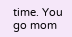time. You go mom